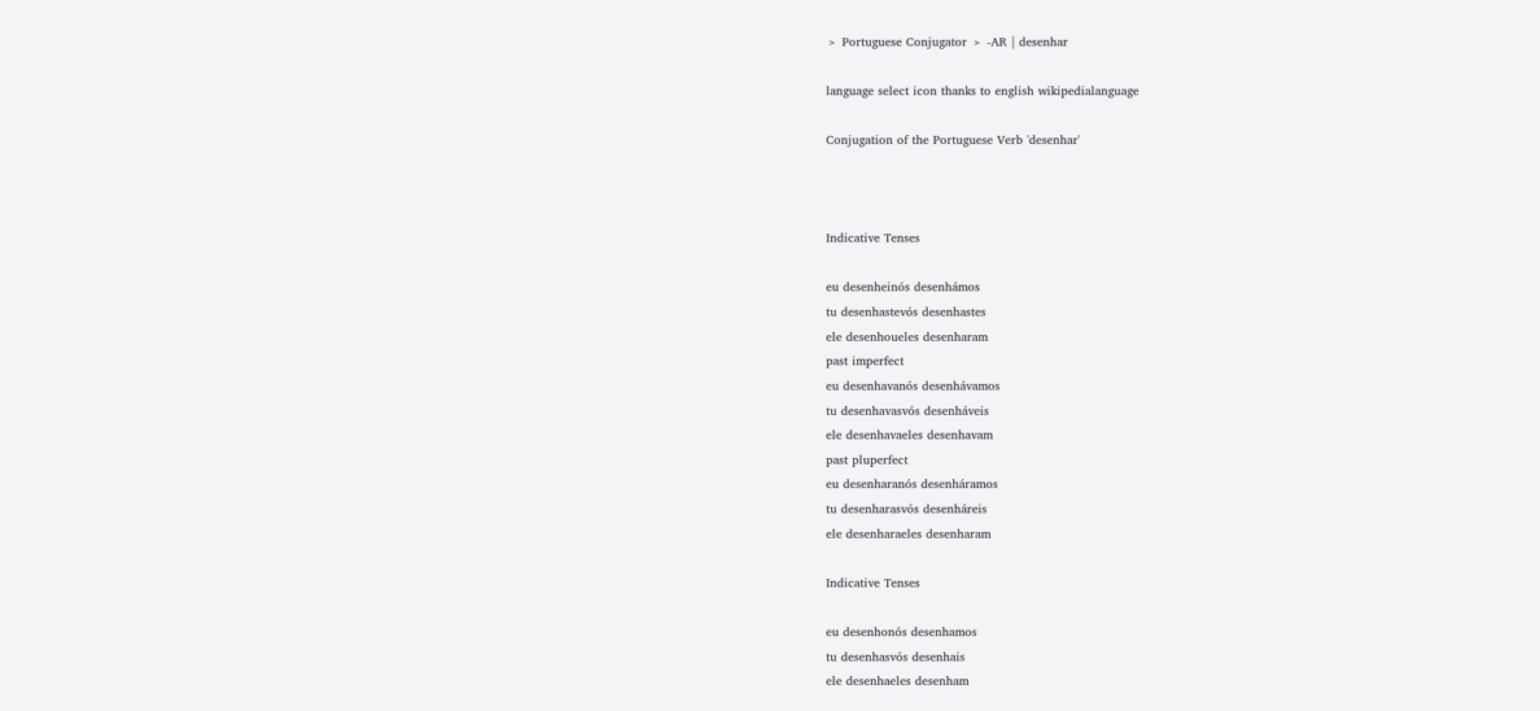﹥ Portuguese Conjugator ﹥ -AR | desenhar

language select icon thanks to english wikipedialanguage

Conjugation of the Portuguese Verb 'desenhar'



Indicative Tenses

eu desenheinós desenhámos
tu desenhastevós desenhastes
ele desenhoueles desenharam
past imperfect
eu desenhavanós desenhávamos
tu desenhavasvós desenháveis
ele desenhavaeles desenhavam
past pluperfect
eu desenharanós desenháramos
tu desenharasvós desenháreis
ele desenharaeles desenharam

Indicative Tenses

eu desenhonós desenhamos
tu desenhasvós desenhais
ele desenhaeles desenham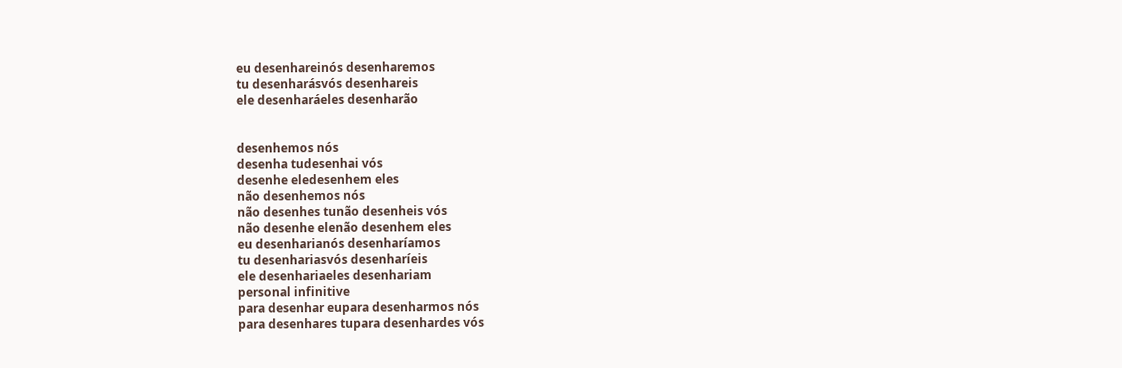eu desenhareinós desenharemos
tu desenharásvós desenhareis
ele desenharáeles desenharão


desenhemos nós
desenha tudesenhai vós
desenhe eledesenhem eles
não desenhemos nós
não desenhes tunão desenheis vós
não desenhe elenão desenhem eles
eu desenharianós desenharíamos
tu desenhariasvós desenharíeis
ele desenhariaeles desenhariam
personal infinitive
para desenhar eupara desenharmos nós
para desenhares tupara desenhardes vós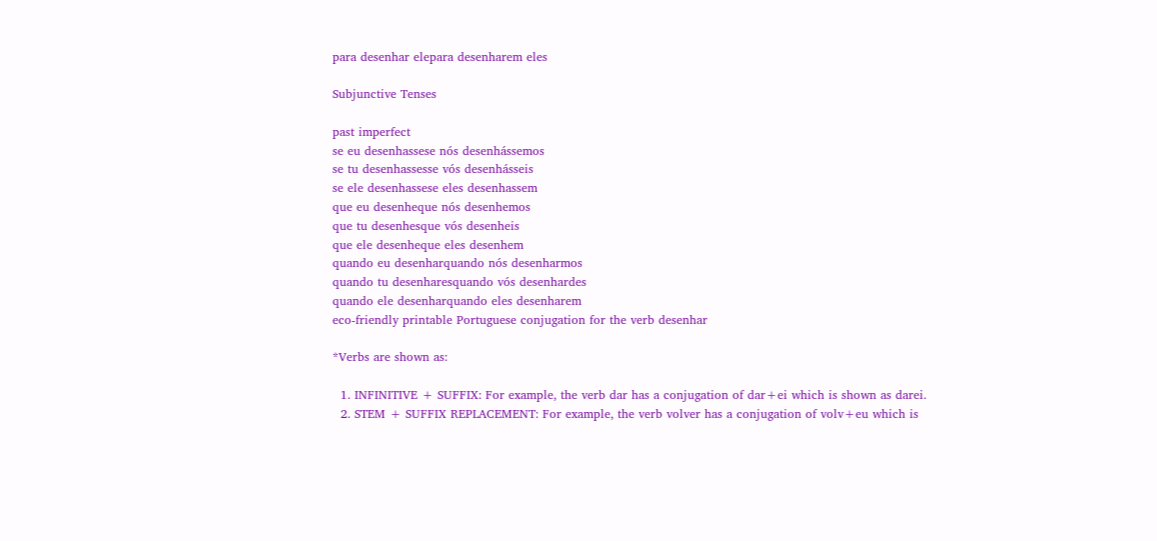para desenhar elepara desenharem eles

Subjunctive Tenses

past imperfect
se eu desenhassese nós desenhássemos
se tu desenhassesse vós desenhásseis
se ele desenhassese eles desenhassem
que eu desenheque nós desenhemos
que tu desenhesque vós desenheis
que ele desenheque eles desenhem
quando eu desenharquando nós desenharmos
quando tu desenharesquando vós desenhardes
quando ele desenharquando eles desenharem
eco-friendly printable Portuguese conjugation for the verb desenhar

*Verbs are shown as:

  1. INFINITIVE + SUFFIX: For example, the verb dar has a conjugation of dar+ei which is shown as darei.
  2. STEM + SUFFIX REPLACEMENT: For example, the verb volver has a conjugation of volv+eu which is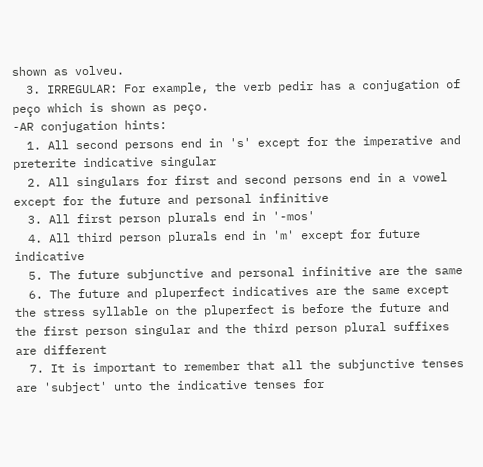shown as volveu.
  3. IRREGULAR: For example, the verb pedir has a conjugation of peço which is shown as peço.
-AR conjugation hints:
  1. All second persons end in 's' except for the imperative and preterite indicative singular
  2. All singulars for first and second persons end in a vowel except for the future and personal infinitive
  3. All first person plurals end in '-mos'
  4. All third person plurals end in 'm' except for future indicative
  5. The future subjunctive and personal infinitive are the same
  6. The future and pluperfect indicatives are the same except the stress syllable on the pluperfect is before the future and the first person singular and the third person plural suffixes are different
  7. It is important to remember that all the subjunctive tenses are 'subject' unto the indicative tenses for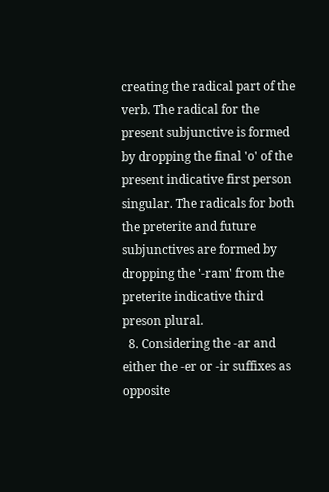creating the radical part of the verb. The radical for the present subjunctive is formed by dropping the final 'o' of the present indicative first person singular. The radicals for both the preterite and future subjunctives are formed by dropping the '-ram' from the preterite indicative third preson plural.
  8. Considering the -ar and either the -er or -ir suffixes as opposite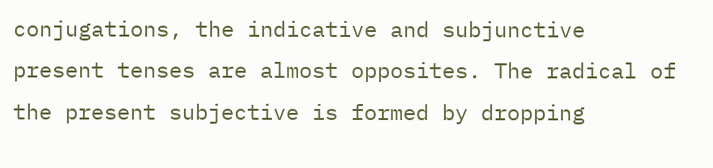conjugations, the indicative and subjunctive present tenses are almost opposites. The radical of the present subjective is formed by dropping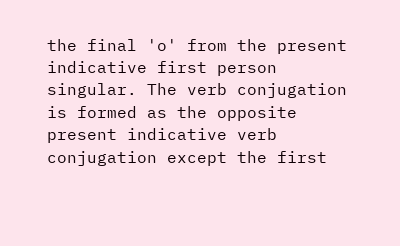the final 'o' from the present indicative first person singular. The verb conjugation is formed as the opposite present indicative verb conjugation except the first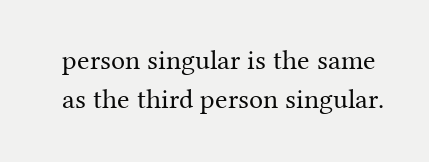person singular is the same as the third person singular.